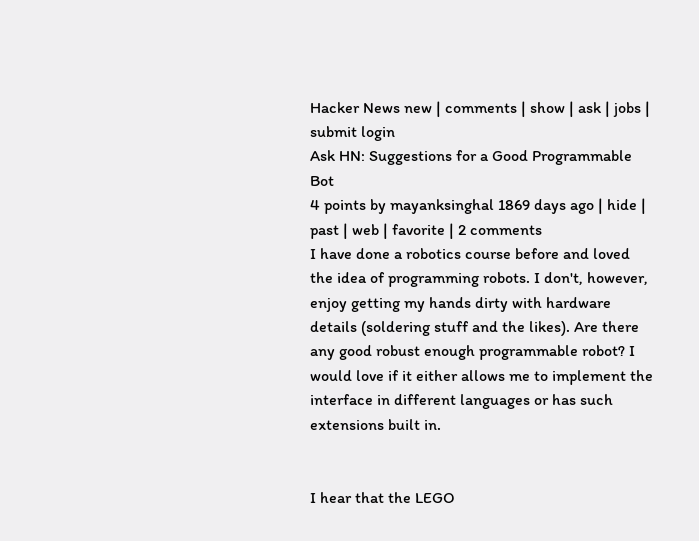Hacker News new | comments | show | ask | jobs | submit login
Ask HN: Suggestions for a Good Programmable Bot
4 points by mayanksinghal 1869 days ago | hide | past | web | favorite | 2 comments
I have done a robotics course before and loved the idea of programming robots. I don't, however, enjoy getting my hands dirty with hardware details (soldering stuff and the likes). Are there any good robust enough programmable robot? I would love if it either allows me to implement the interface in different languages or has such extensions built in.


I hear that the LEGO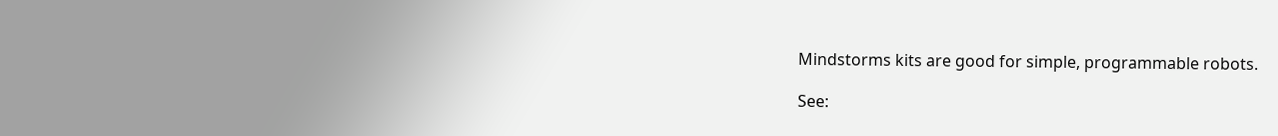Mindstorms kits are good for simple, programmable robots.

See: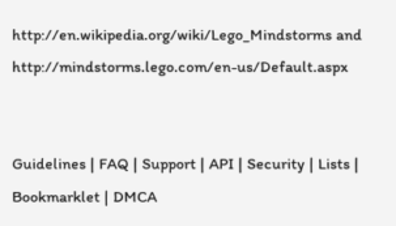http://en.wikipedia.org/wiki/Lego_Mindstorms and http://mindstorms.lego.com/en-us/Default.aspx


Guidelines | FAQ | Support | API | Security | Lists | Bookmarklet | DMCA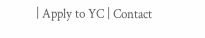| Apply to YC | Contact